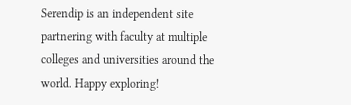Serendip is an independent site partnering with faculty at multiple colleges and universities around the world. Happy exploring!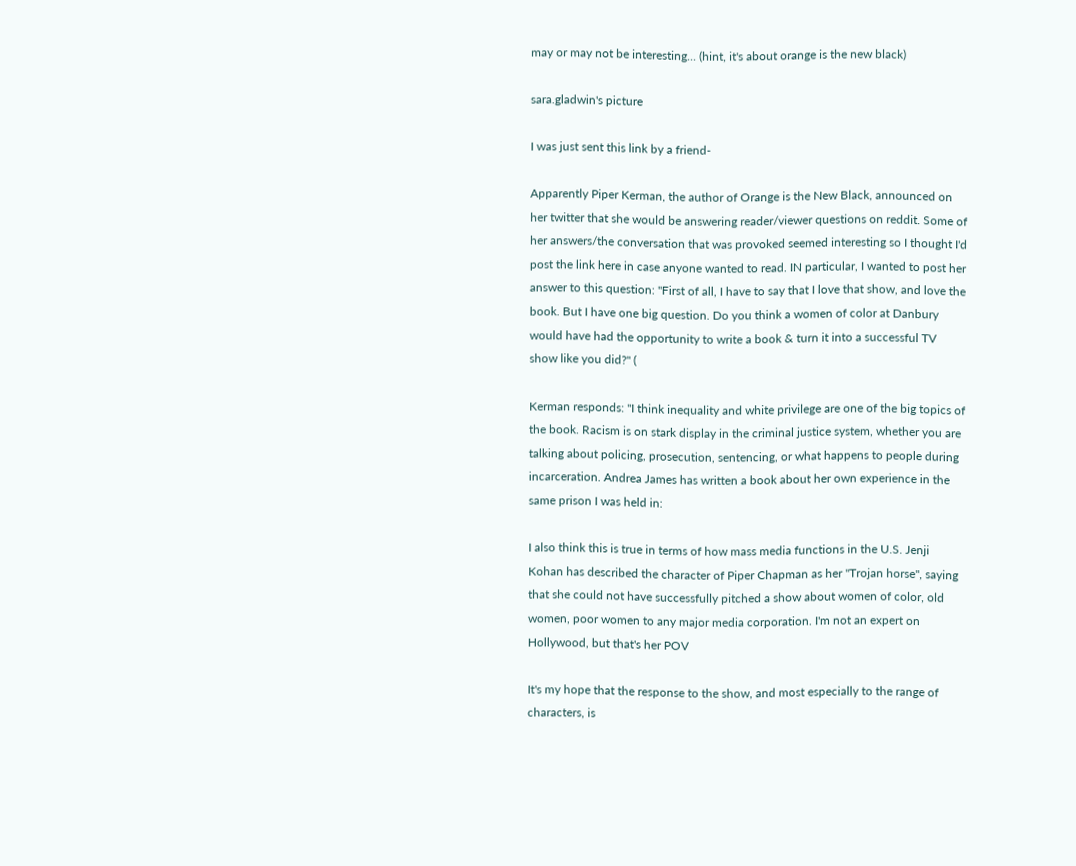may or may not be interesting... (hint, it's about orange is the new black)

sara.gladwin's picture

I was just sent this link by a friend-

Apparently Piper Kerman, the author of Orange is the New Black, announced on her twitter that she would be answering reader/viewer questions on reddit. Some of her answers/the conversation that was provoked seemed interesting so I thought I'd post the link here in case anyone wanted to read. IN particular, I wanted to post her answer to this question: "First of all, I have to say that I love that show, and love the book. But I have one big question. Do you think a women of color at Danbury would have had the opportunity to write a book & turn it into a successful TV show like you did?" (

Kerman responds: "I think inequality and white privilege are one of the big topics of the book. Racism is on stark display in the criminal justice system, whether you are talking about policing, prosecution, sentencing, or what happens to people during incarceration. Andrea James has written a book about her own experience in the same prison I was held in:

I also think this is true in terms of how mass media functions in the U.S. Jenji Kohan has described the character of Piper Chapman as her "Trojan horse", saying that she could not have successfully pitched a show about women of color, old women, poor women to any major media corporation. I'm not an expert on Hollywood, but that's her POV

It's my hope that the response to the show, and most especially to the range of characters, is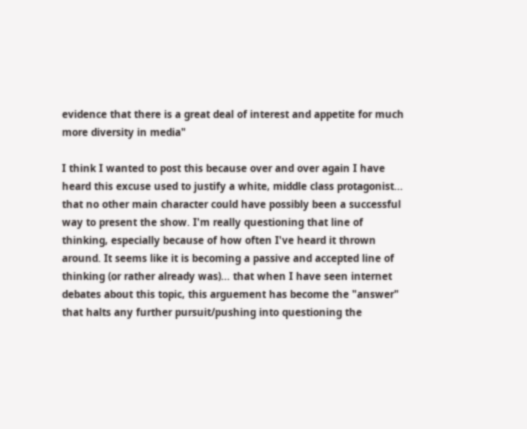evidence that there is a great deal of interest and appetite for much more diversity in media"

I think I wanted to post this because over and over again I have heard this excuse used to justify a white, middle class protagonist... that no other main character could have possibly been a successful way to present the show. I'm really questioning that line of thinking, especially because of how often I've heard it thrown around. It seems like it is becoming a passive and accepted line of thinking (or rather already was)... that when I have seen internet debates about this topic, this arguement has become the "answer" that halts any further pursuit/pushing into questioning the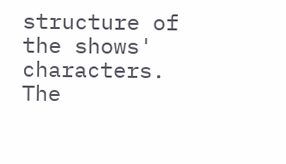structure of the shows' characters. The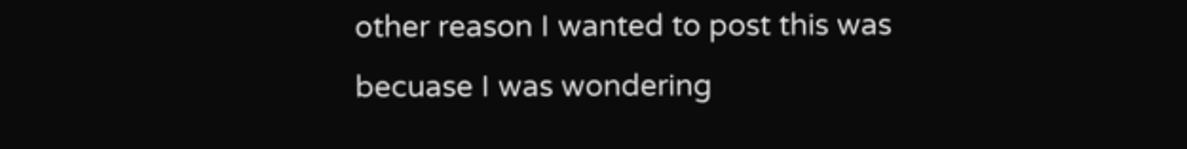other reason I wanted to post this was becuase I was wondering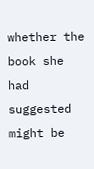whether the book she had suggested might be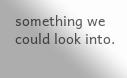something we could look into.